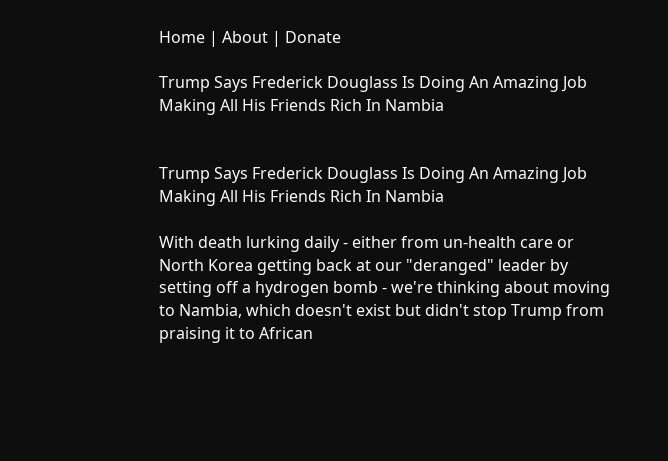Home | About | Donate

Trump Says Frederick Douglass Is Doing An Amazing Job Making All His Friends Rich In Nambia


Trump Says Frederick Douglass Is Doing An Amazing Job Making All His Friends Rich In Nambia

With death lurking daily - either from un-health care or North Korea getting back at our "deranged" leader by setting off a hydrogen bomb - we're thinking about moving to Nambia, which doesn't exist but didn't stop Trump from praising it to African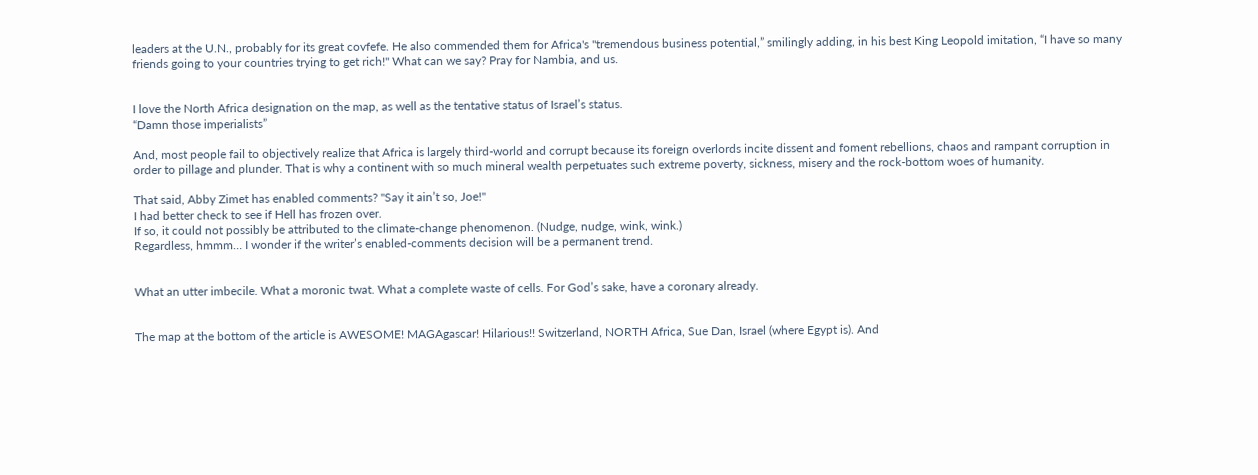leaders at the U.N., probably for its great covfefe. He also commended them for Africa's "tremendous business potential,” smilingly adding, in his best King Leopold imitation, “I have so many friends going to your countries trying to get rich!" What can we say? Pray for Nambia, and us.


I love the North Africa designation on the map, as well as the tentative status of Israel’s status.
“Damn those imperialists”

And, most people fail to objectively realize that Africa is largely third-world and corrupt because its foreign overlords incite dissent and foment rebellions, chaos and rampant corruption in order to pillage and plunder. That is why a continent with so much mineral wealth perpetuates such extreme poverty, sickness, misery and the rock-bottom woes of humanity.

That said, Abby Zimet has enabled comments? "Say it ain’t so, Joe!"
I had better check to see if Hell has frozen over.
If so, it could not possibly be attributed to the climate-change phenomenon. (Nudge, nudge, wink, wink.)
Regardless, hmmm… I wonder if the writer’s enabled-comments decision will be a permanent trend.


What an utter imbecile. What a moronic twat. What a complete waste of cells. For God’s sake, have a coronary already.


The map at the bottom of the article is AWESOME! MAGAgascar! Hilarious!! Switzerland, NORTH Africa, Sue Dan, Israel (where Egypt is). And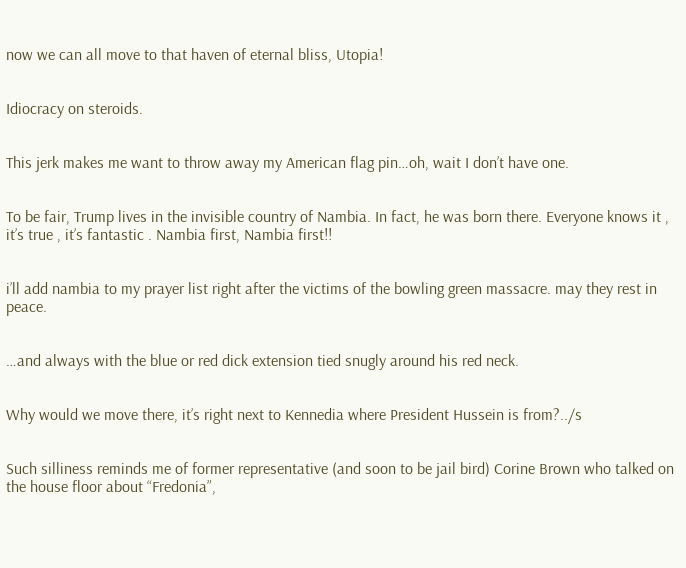now we can all move to that haven of eternal bliss, Utopia!


Idiocracy on steroids.


This jerk makes me want to throw away my American flag pin…oh, wait I don’t have one.


To be fair, Trump lives in the invisible country of Nambia. In fact, he was born there. Everyone knows it , it’s true , it’s fantastic . Nambia first, Nambia first!!


i’ll add nambia to my prayer list right after the victims of the bowling green massacre. may they rest in peace.


…and always with the blue or red dick extension tied snugly around his red neck.


Why would we move there, it’s right next to Kennedia where President Hussein is from?../s


Such silliness reminds me of former representative (and soon to be jail bird) Corine Brown who talked on the house floor about “Fredonia”,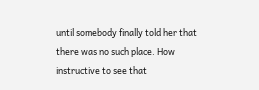until somebody finally told her that there was no such place. How instructive to see that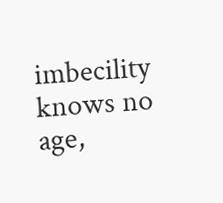imbecility knows no age,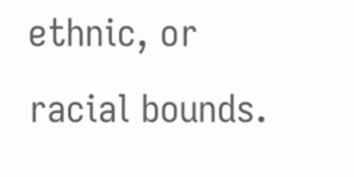ethnic, or racial bounds.